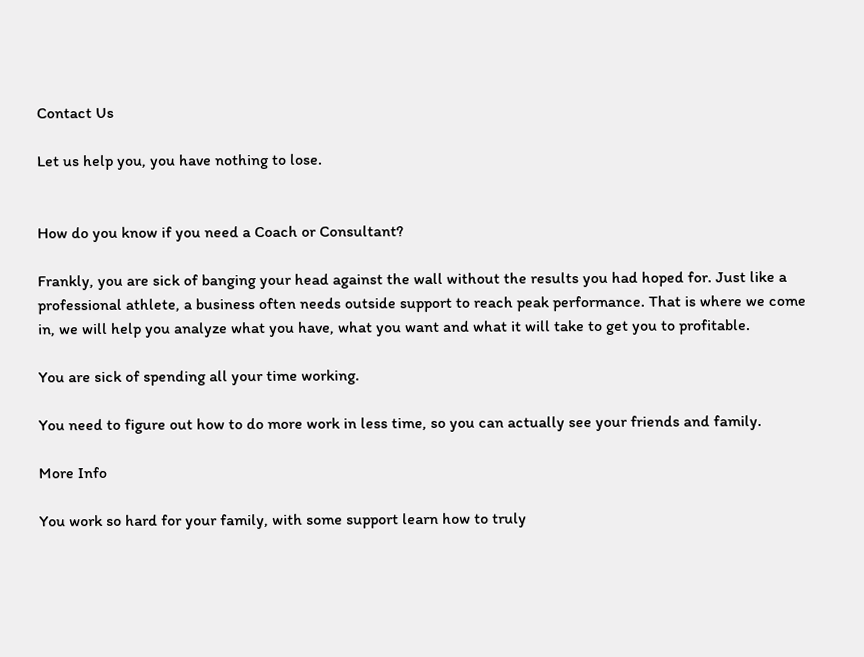Contact Us

Let us help you, you have nothing to lose.


How do you know if you need a Coach or Consultant?

Frankly, you are sick of banging your head against the wall without the results you had hoped for. Just like a professional athlete, a business often needs outside support to reach peak performance. That is where we come in, we will help you analyze what you have, what you want and what it will take to get you to profitable.

You are sick of spending all your time working.

You need to figure out how to do more work in less time, so you can actually see your friends and family.

More Info

You work so hard for your family, with some support learn how to truly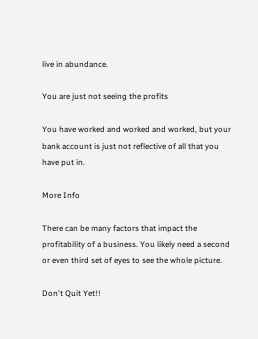live in abundance.

You are just not seeing the profits

You have worked and worked and worked, but your bank account is just not reflective of all that you have put in.

More Info

There can be many factors that impact the profitability of a business. You likely need a second or even third set of eyes to see the whole picture.

Don't Quit Yet!!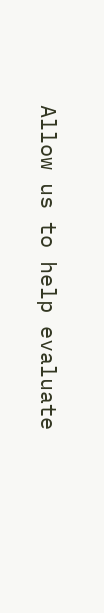Allow us to help evaluate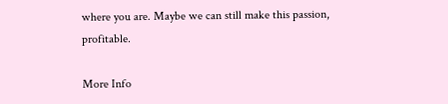where you are. Maybe we can still make this passion, profitable.

More Info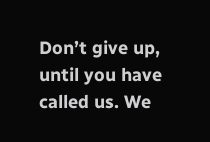Don’t give up, until you have called us. We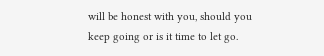will be honest with you, should you keep going or is it time to let go.